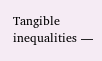Tangible inequalities —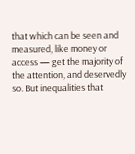that which can be seen and measured, like money or access — get the majority of the attention, and deservedly so. But inequalities that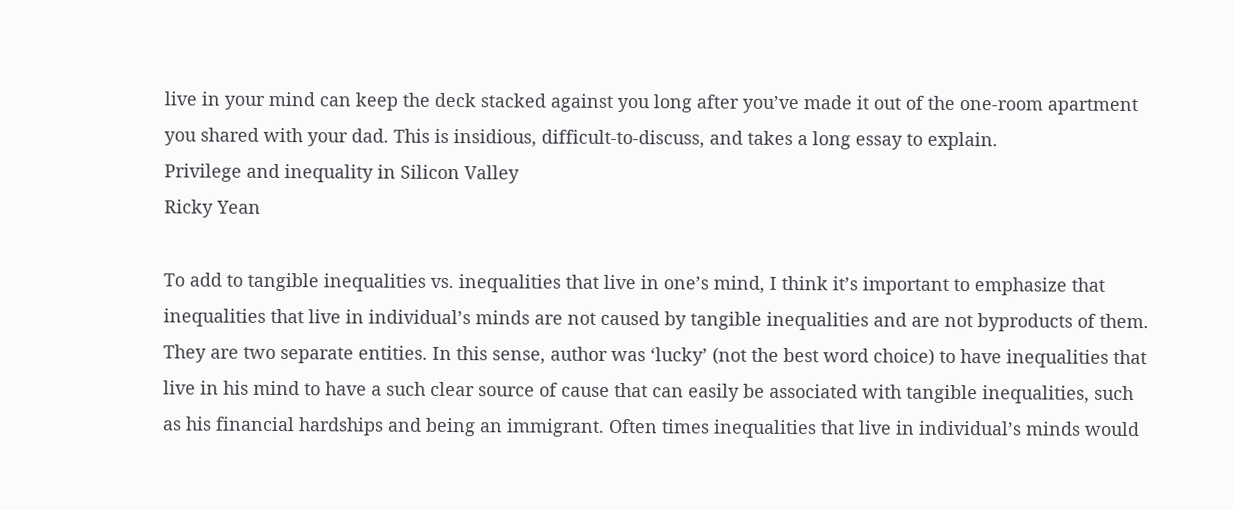live in your mind can keep the deck stacked against you long after you’ve made it out of the one-room apartment you shared with your dad. This is insidious, difficult-to-discuss, and takes a long essay to explain.
Privilege and inequality in Silicon Valley
Ricky Yean

To add to tangible inequalities vs. inequalities that live in one’s mind, I think it’s important to emphasize that inequalities that live in individual’s minds are not caused by tangible inequalities and are not byproducts of them. They are two separate entities. In this sense, author was ‘lucky’ (not the best word choice) to have inequalities that live in his mind to have a such clear source of cause that can easily be associated with tangible inequalities, such as his financial hardships and being an immigrant. Often times inequalities that live in individual’s minds would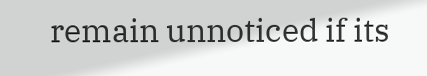remain unnoticed if its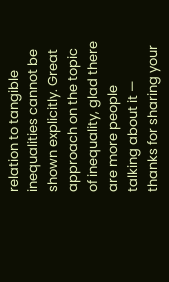relation to tangible inequalities cannot be shown explicitly. Great approach on the topic of inequality, glad there are more people talking about it — thanks for sharing your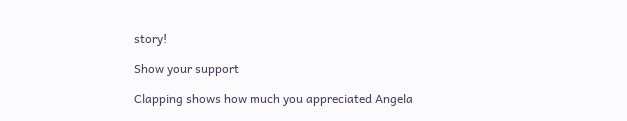story!

Show your support

Clapping shows how much you appreciated Angela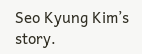Seo Kyung Kim’s story.